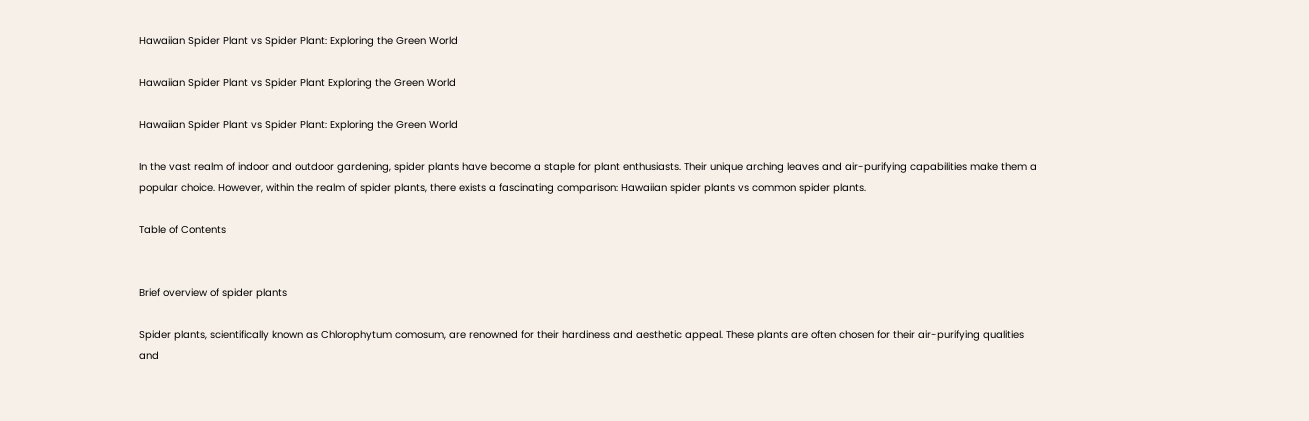Hawaiian Spider Plant vs Spider Plant: Exploring the Green World

Hawaiian Spider Plant vs Spider Plant Exploring the Green World

Hawaiian Spider Plant vs Spider Plant: Exploring the Green World

In the vast realm of indoor and outdoor gardening, spider plants have become a staple for plant enthusiasts. Their unique arching leaves and air-purifying capabilities make them a popular choice. However, within the realm of spider plants, there exists a fascinating comparison: Hawaiian spider plants vs common spider plants.

Table of Contents


Brief overview of spider plants

Spider plants, scientifically known as Chlorophytum comosum, are renowned for their hardiness and aesthetic appeal. These plants are often chosen for their air-purifying qualities and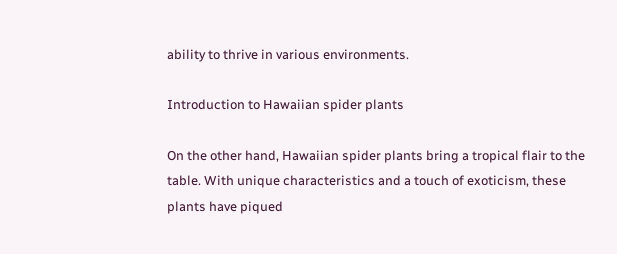ability to thrive in various environments.

Introduction to Hawaiian spider plants

On the other hand, Hawaiian spider plants bring a tropical flair to the table. With unique characteristics and a touch of exoticism, these plants have piqued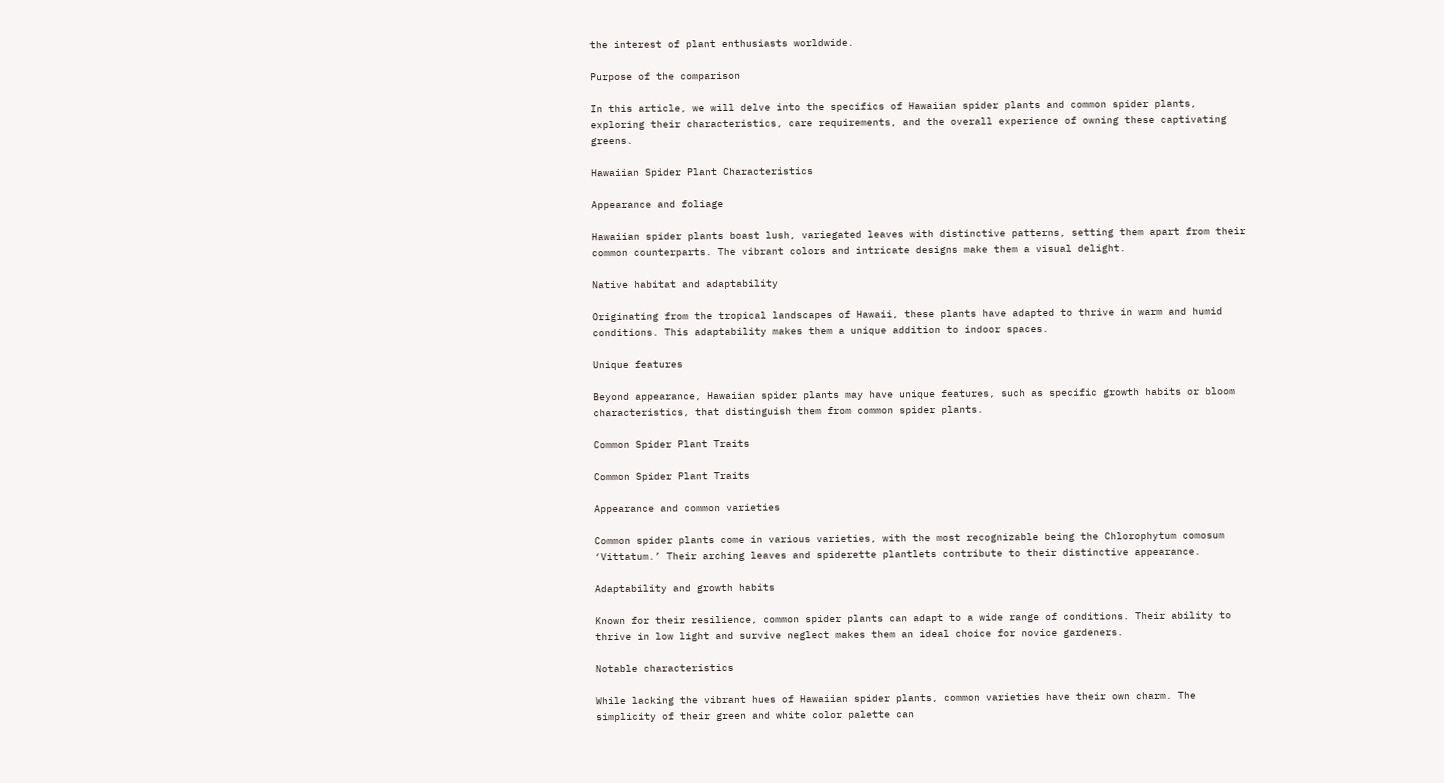the interest of plant enthusiasts worldwide.

Purpose of the comparison

In this article, we will delve into the specifics of Hawaiian spider plants and common spider plants, exploring their characteristics, care requirements, and the overall experience of owning these captivating greens.

Hawaiian Spider Plant Characteristics

Appearance and foliage

Hawaiian spider plants boast lush, variegated leaves with distinctive patterns, setting them apart from their common counterparts. The vibrant colors and intricate designs make them a visual delight.

Native habitat and adaptability

Originating from the tropical landscapes of Hawaii, these plants have adapted to thrive in warm and humid conditions. This adaptability makes them a unique addition to indoor spaces.

Unique features

Beyond appearance, Hawaiian spider plants may have unique features, such as specific growth habits or bloom characteristics, that distinguish them from common spider plants.

Common Spider Plant Traits

Common Spider Plant Traits

Appearance and common varieties

Common spider plants come in various varieties, with the most recognizable being the Chlorophytum comosum ‘Vittatum.’ Their arching leaves and spiderette plantlets contribute to their distinctive appearance.

Adaptability and growth habits

Known for their resilience, common spider plants can adapt to a wide range of conditions. Their ability to thrive in low light and survive neglect makes them an ideal choice for novice gardeners.

Notable characteristics

While lacking the vibrant hues of Hawaiian spider plants, common varieties have their own charm. The simplicity of their green and white color palette can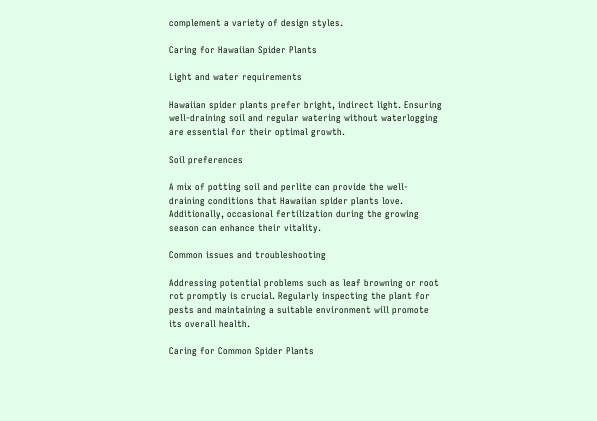complement a variety of design styles.

Caring for Hawaiian Spider Plants

Light and water requirements

Hawaiian spider plants prefer bright, indirect light. Ensuring well-draining soil and regular watering without waterlogging are essential for their optimal growth.

Soil preferences

A mix of potting soil and perlite can provide the well-draining conditions that Hawaiian spider plants love. Additionally, occasional fertilization during the growing season can enhance their vitality.

Common issues and troubleshooting

Addressing potential problems such as leaf browning or root rot promptly is crucial. Regularly inspecting the plant for pests and maintaining a suitable environment will promote its overall health.

Caring for Common Spider Plants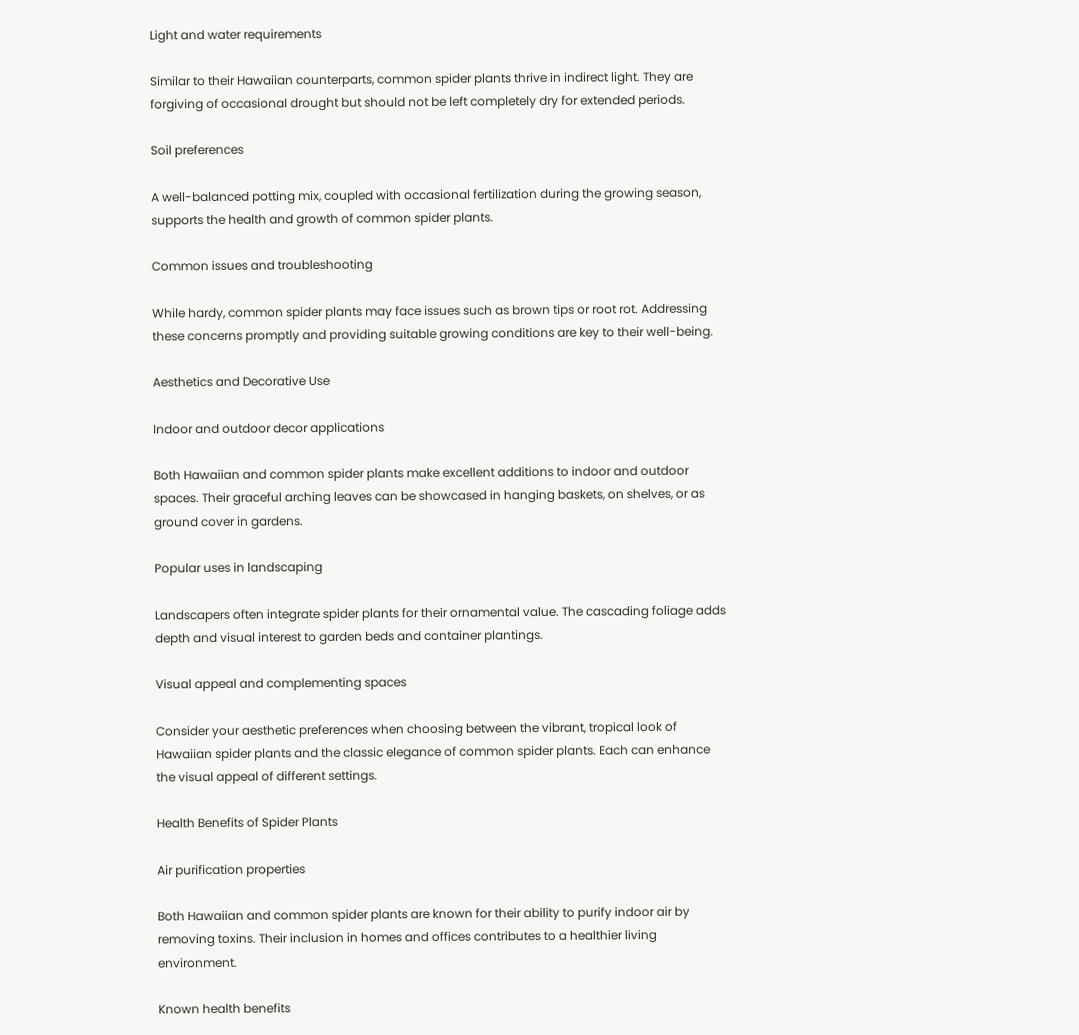Light and water requirements

Similar to their Hawaiian counterparts, common spider plants thrive in indirect light. They are forgiving of occasional drought but should not be left completely dry for extended periods.

Soil preferences

A well-balanced potting mix, coupled with occasional fertilization during the growing season, supports the health and growth of common spider plants.

Common issues and troubleshooting

While hardy, common spider plants may face issues such as brown tips or root rot. Addressing these concerns promptly and providing suitable growing conditions are key to their well-being.

Aesthetics and Decorative Use

Indoor and outdoor decor applications

Both Hawaiian and common spider plants make excellent additions to indoor and outdoor spaces. Their graceful arching leaves can be showcased in hanging baskets, on shelves, or as ground cover in gardens.

Popular uses in landscaping

Landscapers often integrate spider plants for their ornamental value. The cascading foliage adds depth and visual interest to garden beds and container plantings.

Visual appeal and complementing spaces

Consider your aesthetic preferences when choosing between the vibrant, tropical look of Hawaiian spider plants and the classic elegance of common spider plants. Each can enhance the visual appeal of different settings.

Health Benefits of Spider Plants

Air purification properties

Both Hawaiian and common spider plants are known for their ability to purify indoor air by removing toxins. Their inclusion in homes and offices contributes to a healthier living environment.

Known health benefits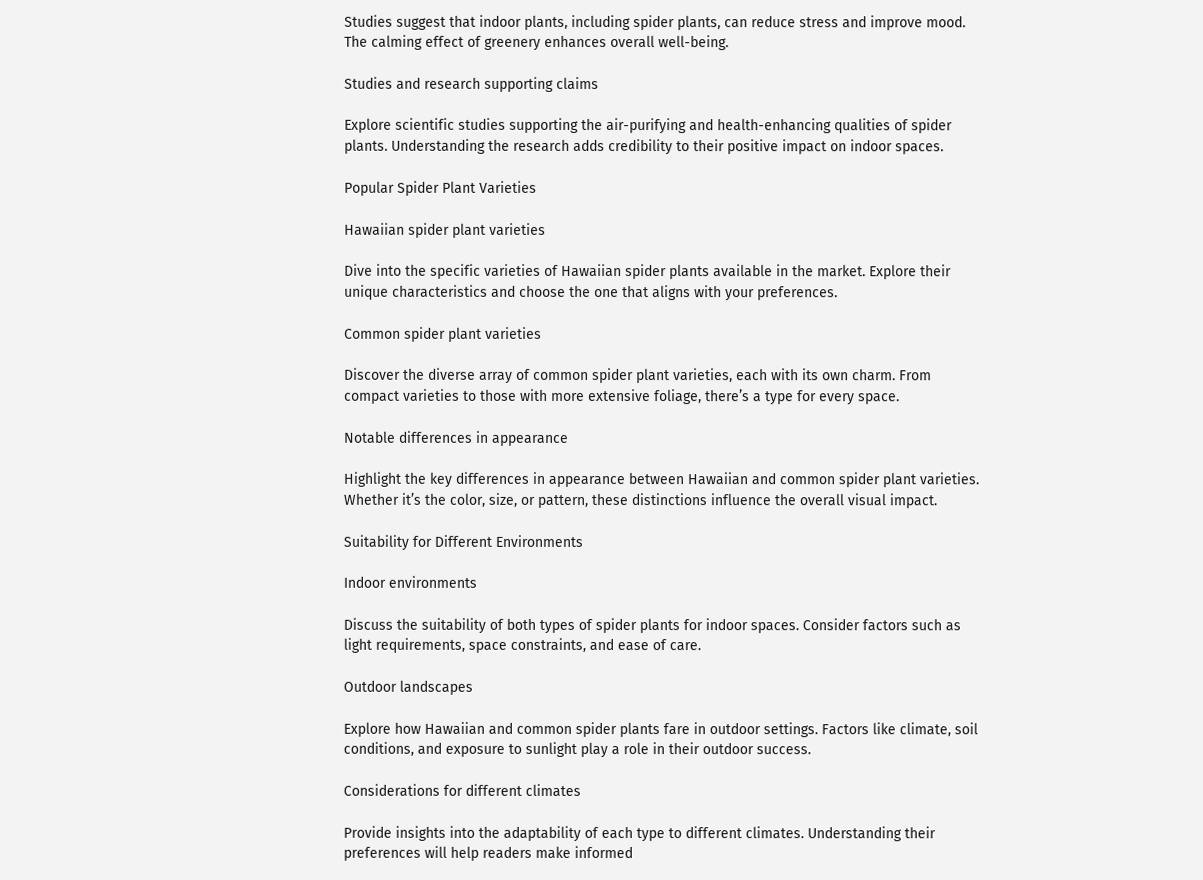Studies suggest that indoor plants, including spider plants, can reduce stress and improve mood. The calming effect of greenery enhances overall well-being.

Studies and research supporting claims

Explore scientific studies supporting the air-purifying and health-enhancing qualities of spider plants. Understanding the research adds credibility to their positive impact on indoor spaces.

Popular Spider Plant Varieties

Hawaiian spider plant varieties

Dive into the specific varieties of Hawaiian spider plants available in the market. Explore their unique characteristics and choose the one that aligns with your preferences.

Common spider plant varieties

Discover the diverse array of common spider plant varieties, each with its own charm. From compact varieties to those with more extensive foliage, there’s a type for every space.

Notable differences in appearance

Highlight the key differences in appearance between Hawaiian and common spider plant varieties. Whether it’s the color, size, or pattern, these distinctions influence the overall visual impact.

Suitability for Different Environments

Indoor environments

Discuss the suitability of both types of spider plants for indoor spaces. Consider factors such as light requirements, space constraints, and ease of care.

Outdoor landscapes

Explore how Hawaiian and common spider plants fare in outdoor settings. Factors like climate, soil conditions, and exposure to sunlight play a role in their outdoor success.

Considerations for different climates

Provide insights into the adaptability of each type to different climates. Understanding their preferences will help readers make informed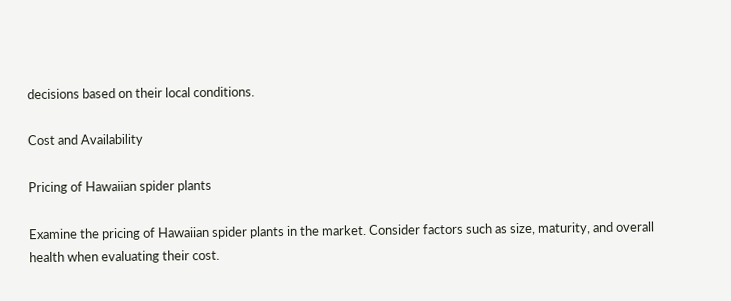decisions based on their local conditions.

Cost and Availability

Pricing of Hawaiian spider plants

Examine the pricing of Hawaiian spider plants in the market. Consider factors such as size, maturity, and overall health when evaluating their cost.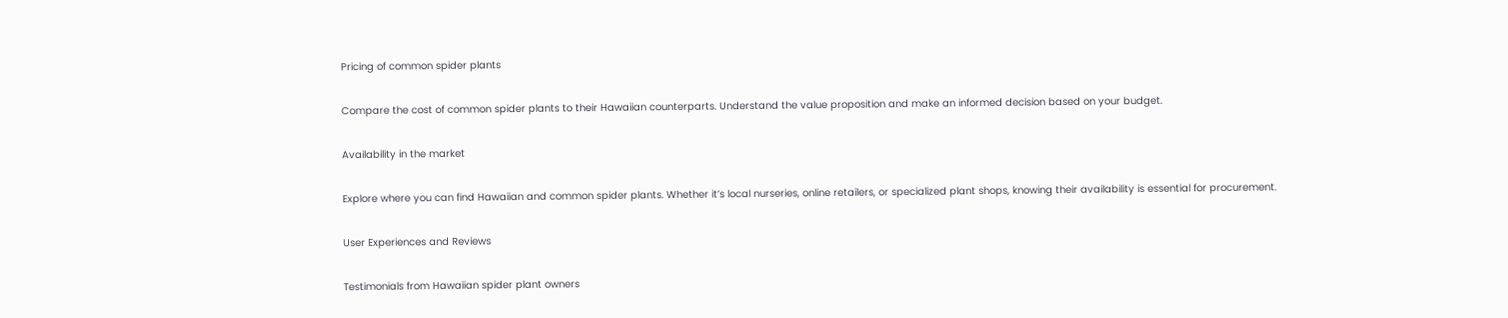Pricing of common spider plants

Compare the cost of common spider plants to their Hawaiian counterparts. Understand the value proposition and make an informed decision based on your budget.

Availability in the market

Explore where you can find Hawaiian and common spider plants. Whether it’s local nurseries, online retailers, or specialized plant shops, knowing their availability is essential for procurement.

User Experiences and Reviews

Testimonials from Hawaiian spider plant owners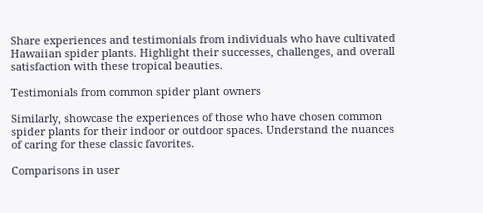Share experiences and testimonials from individuals who have cultivated Hawaiian spider plants. Highlight their successes, challenges, and overall satisfaction with these tropical beauties.

Testimonials from common spider plant owners

Similarly, showcase the experiences of those who have chosen common spider plants for their indoor or outdoor spaces. Understand the nuances of caring for these classic favorites.

Comparisons in user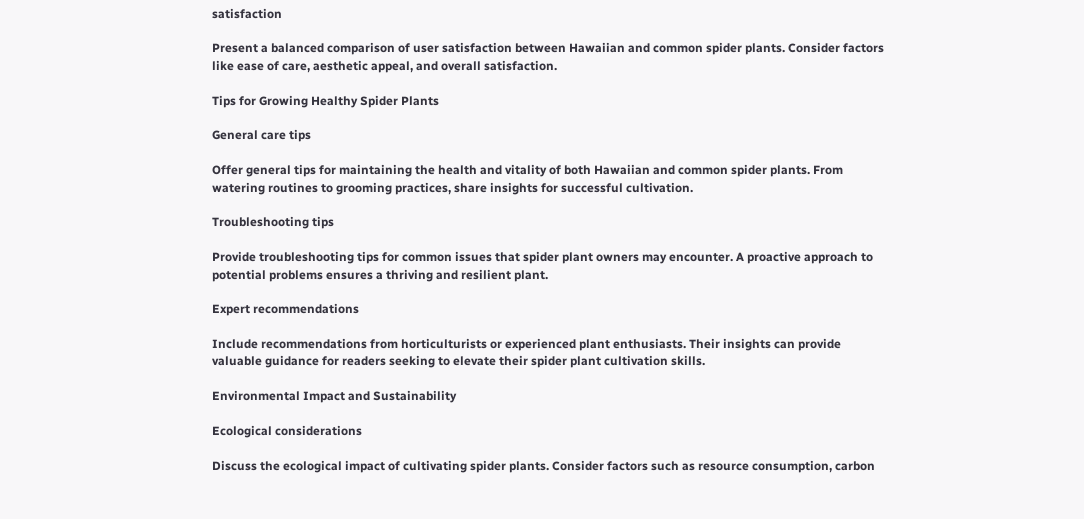satisfaction

Present a balanced comparison of user satisfaction between Hawaiian and common spider plants. Consider factors like ease of care, aesthetic appeal, and overall satisfaction.

Tips for Growing Healthy Spider Plants

General care tips

Offer general tips for maintaining the health and vitality of both Hawaiian and common spider plants. From watering routines to grooming practices, share insights for successful cultivation.

Troubleshooting tips

Provide troubleshooting tips for common issues that spider plant owners may encounter. A proactive approach to potential problems ensures a thriving and resilient plant.

Expert recommendations

Include recommendations from horticulturists or experienced plant enthusiasts. Their insights can provide valuable guidance for readers seeking to elevate their spider plant cultivation skills.

Environmental Impact and Sustainability

Ecological considerations

Discuss the ecological impact of cultivating spider plants. Consider factors such as resource consumption, carbon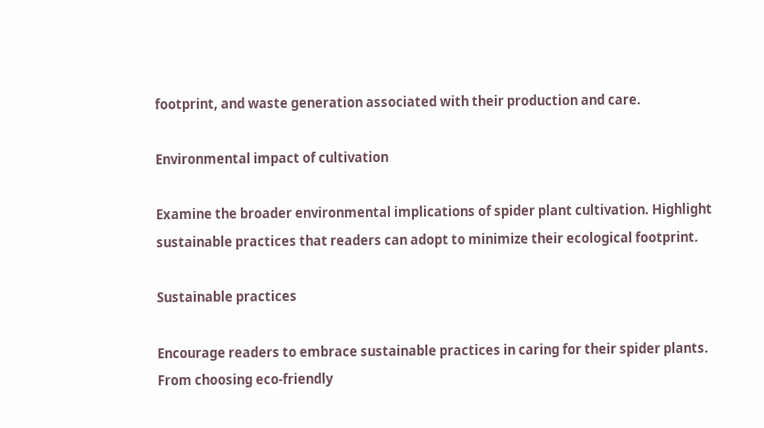footprint, and waste generation associated with their production and care.

Environmental impact of cultivation

Examine the broader environmental implications of spider plant cultivation. Highlight sustainable practices that readers can adopt to minimize their ecological footprint.

Sustainable practices

Encourage readers to embrace sustainable practices in caring for their spider plants. From choosing eco-friendly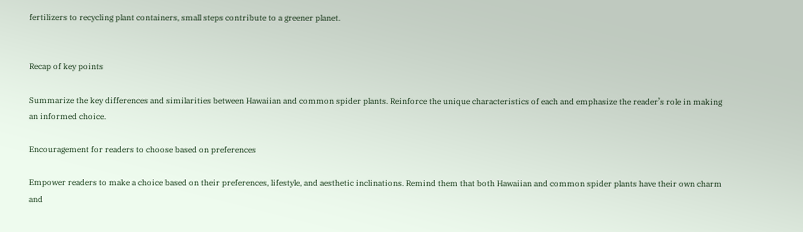fertilizers to recycling plant containers, small steps contribute to a greener planet.


Recap of key points

Summarize the key differences and similarities between Hawaiian and common spider plants. Reinforce the unique characteristics of each and emphasize the reader’s role in making an informed choice.

Encouragement for readers to choose based on preferences

Empower readers to make a choice based on their preferences, lifestyle, and aesthetic inclinations. Remind them that both Hawaiian and common spider plants have their own charm and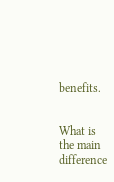benefits.


What is the main difference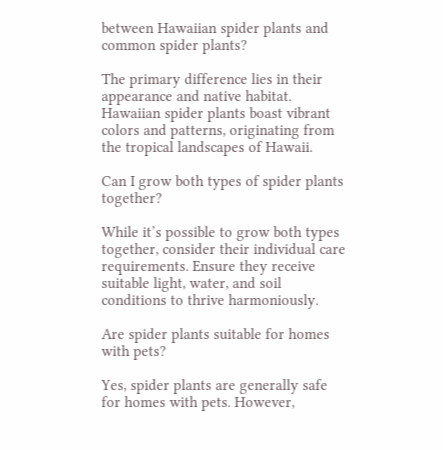between Hawaiian spider plants and common spider plants?

The primary difference lies in their appearance and native habitat. Hawaiian spider plants boast vibrant colors and patterns, originating from the tropical landscapes of Hawaii.

Can I grow both types of spider plants together?

While it’s possible to grow both types together, consider their individual care requirements. Ensure they receive suitable light, water, and soil conditions to thrive harmoniously.

Are spider plants suitable for homes with pets?

Yes, spider plants are generally safe for homes with pets. However,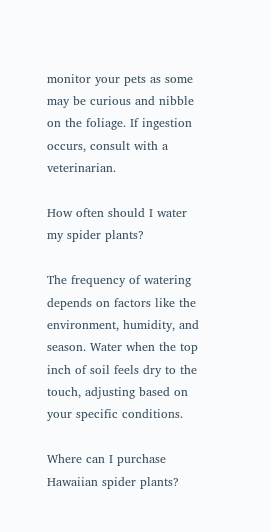monitor your pets as some may be curious and nibble on the foliage. If ingestion occurs, consult with a veterinarian.

How often should I water my spider plants?

The frequency of watering depends on factors like the environment, humidity, and season. Water when the top inch of soil feels dry to the touch, adjusting based on your specific conditions.

Where can I purchase Hawaiian spider plants?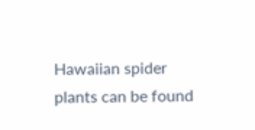Hawaiian spider plants can be found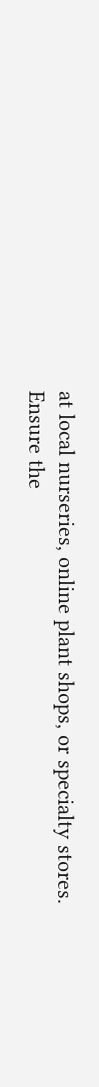at local nurseries, online plant shops, or specialty stores. Ensure the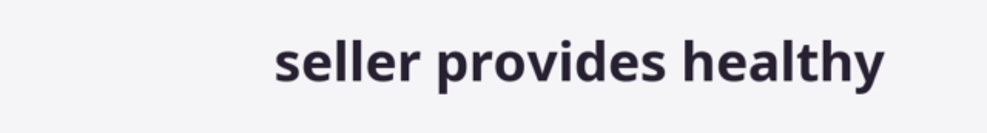seller provides healthy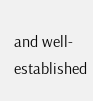and well-established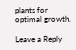plants for optimal growth.

Leave a Reply